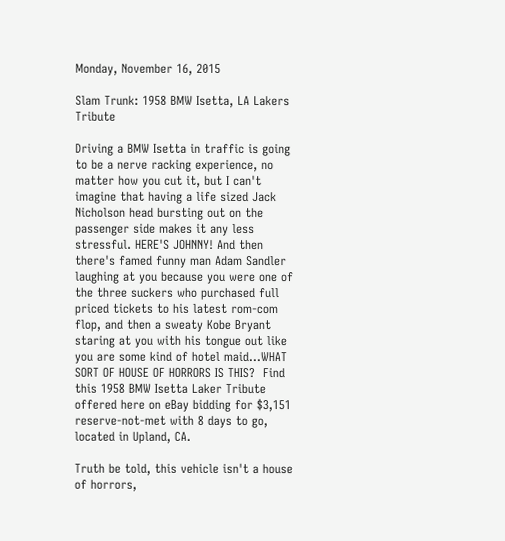Monday, November 16, 2015

Slam Trunk: 1958 BMW Isetta, LA Lakers Tribute

Driving a BMW Isetta in traffic is going to be a nerve racking experience, no matter how you cut it, but I can't imagine that having a life sized Jack Nicholson head bursting out on the passenger side makes it any less stressful. HERE'S JOHNNY! And then there's famed funny man Adam Sandler laughing at you because you were one of the three suckers who purchased full priced tickets to his latest rom-com flop, and then a sweaty Kobe Bryant staring at you with his tongue out like you are some kind of hotel maid...WHAT SORT OF HOUSE OF HORRORS IS THIS?  Find this 1958 BMW Isetta Laker Tribute offered here on eBay bidding for $3,151 reserve-not-met with 8 days to go, located in Upland, CA.

Truth be told, this vehicle isn't a house of horrors,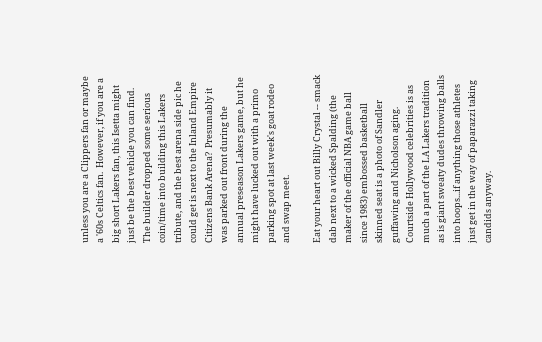unless you are a Clippers fan or maybe a '60s Celtics fan.  However, if you are a big short Lakers fan, this Isetta might just be the best vehicle you can find.  The builder dropped some serious coin/time into building this Lakers tribute, and the best arena side pic he could get is next to the Inland Empire Citizens Bank Arena?  Presumably it was parked out front during the annual preseason Lakers game, but he might have lucked out with a primo parking spot at last week's goat rodeo and swap meet.

Eat your heart out Billy Crystal -- smack dab next to a wicked Spalding (the maker of the official NBA game ball since 1983) embossed basketball skinned seat is a photo of Sandler guffawing and Nicholson aging.  Courtside Hollywood celebrities is as much a part of the LA Lakers tradition as is giant sweaty dudes throwing balls into hoops...if anything those athletes just get in the way of paparazzi taking candids anyway.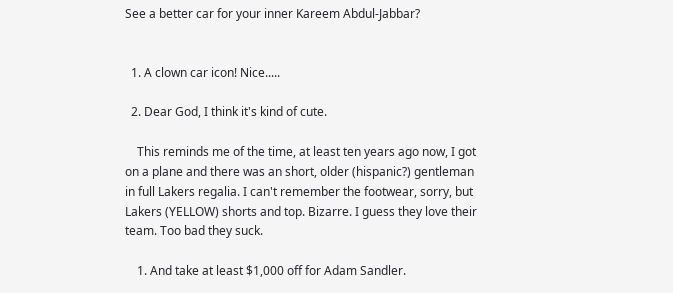See a better car for your inner Kareem Abdul-Jabbar?


  1. A clown car icon! Nice.....

  2. Dear God, I think it's kind of cute.

    This reminds me of the time, at least ten years ago now, I got on a plane and there was an short, older (hispanic?) gentleman in full Lakers regalia. I can't remember the footwear, sorry, but Lakers (YELLOW) shorts and top. Bizarre. I guess they love their team. Too bad they suck.

    1. And take at least $1,000 off for Adam Sandler.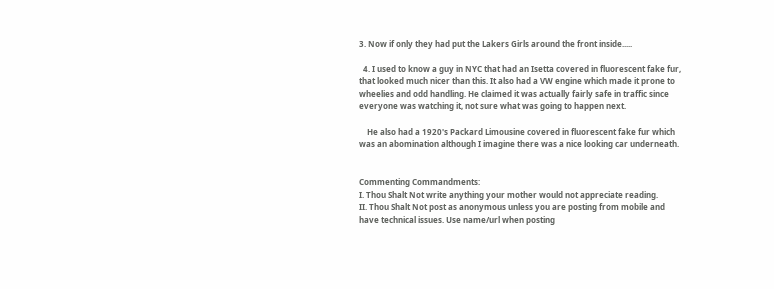3. Now if only they had put the Lakers Girls around the front inside.....

  4. I used to know a guy in NYC that had an Isetta covered in fluorescent fake fur, that looked much nicer than this. It also had a VW engine which made it prone to wheelies and odd handling. He claimed it was actually fairly safe in traffic since everyone was watching it, not sure what was going to happen next.

    He also had a 1920's Packard Limousine covered in fluorescent fake fur which was an abomination although I imagine there was a nice looking car underneath.


Commenting Commandments:
I. Thou Shalt Not write anything your mother would not appreciate reading.
II. Thou Shalt Not post as anonymous unless you are posting from mobile and have technical issues. Use name/url when posting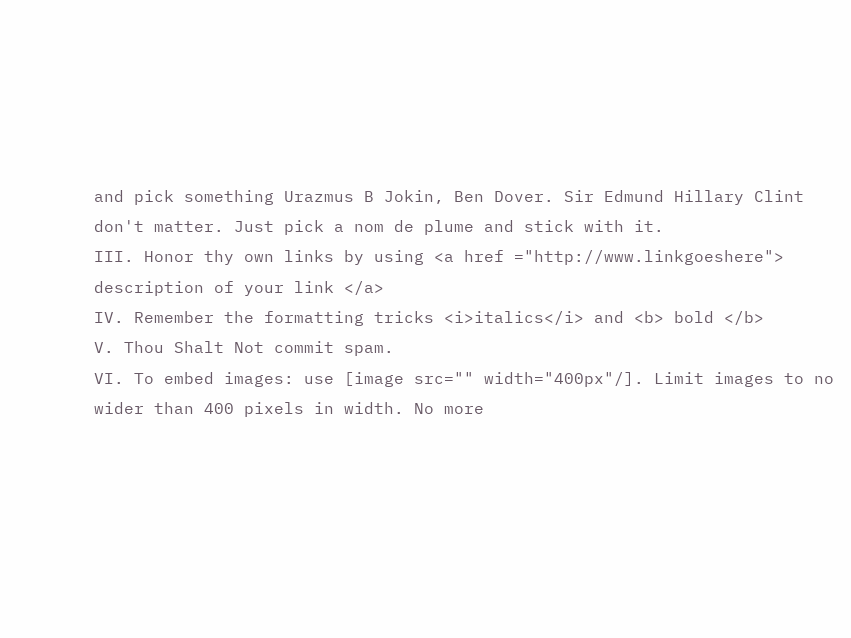and pick something Urazmus B Jokin, Ben Dover. Sir Edmund Hillary Clint don't matter. Just pick a nom de plume and stick with it.
III. Honor thy own links by using <a href ="http://www.linkgoeshere"> description of your link </a>
IV. Remember the formatting tricks <i>italics</i> and <b> bold </b>
V. Thou Shalt Not commit spam.
VI. To embed images: use [image src="" width="400px"/]. Limit images to no wider than 400 pixels in width. No more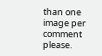than one image per comment please.